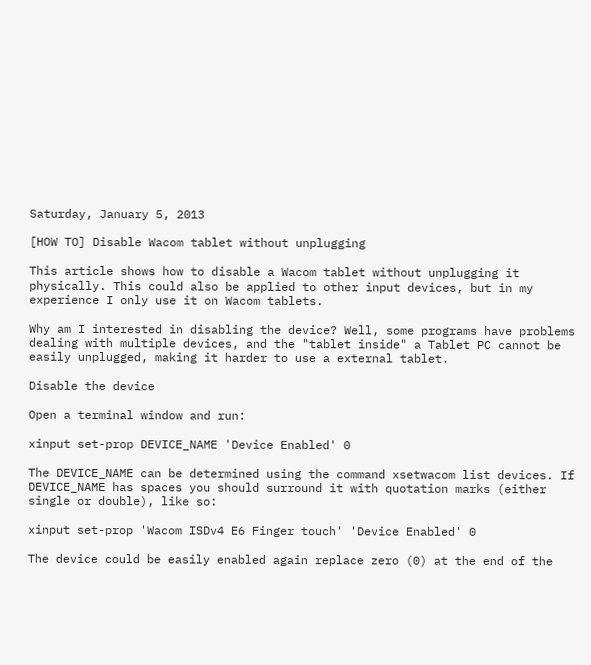Saturday, January 5, 2013

[HOW TO] Disable Wacom tablet without unplugging

This article shows how to disable a Wacom tablet without unplugging it physically. This could also be applied to other input devices, but in my experience I only use it on Wacom tablets.

Why am I interested in disabling the device? Well, some programs have problems dealing with multiple devices, and the "tablet inside" a Tablet PC cannot be easily unplugged, making it harder to use a external tablet.

Disable the device

Open a terminal window and run:

xinput set-prop DEVICE_NAME 'Device Enabled' 0

The DEVICE_NAME can be determined using the command xsetwacom list devices. If DEVICE_NAME has spaces you should surround it with quotation marks (either single or double), like so:

xinput set-prop 'Wacom ISDv4 E6 Finger touch' 'Device Enabled' 0

The device could be easily enabled again replace zero (0) at the end of the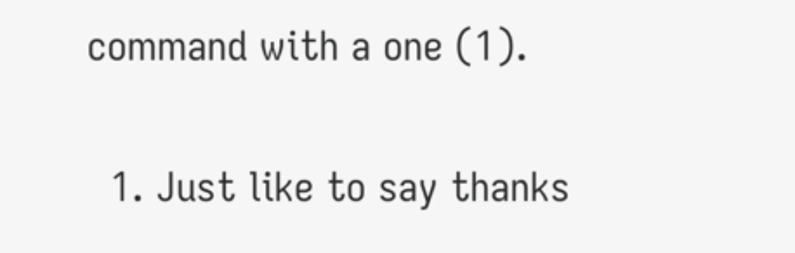command with a one (1).


  1. Just like to say thanks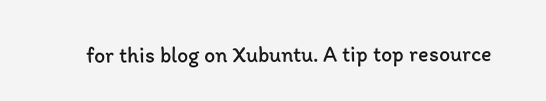for this blog on Xubuntu. A tip top resource